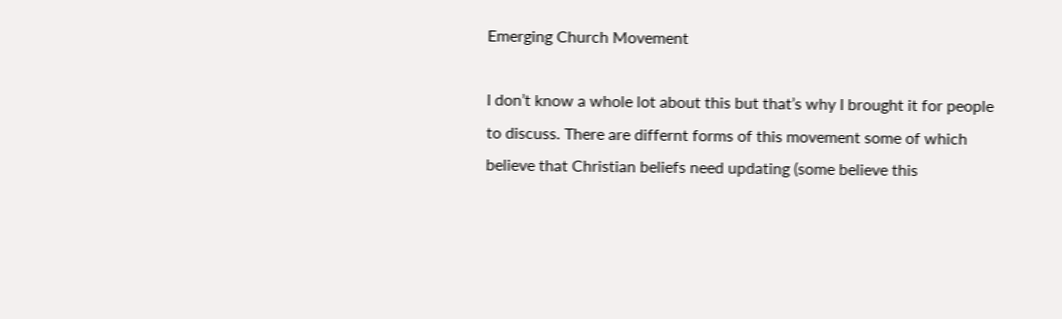Emerging Church Movement

I don’t know a whole lot about this but that’s why I brought it for people to discuss. There are differnt forms of this movement some of which believe that Christian beliefs need updating (some believe this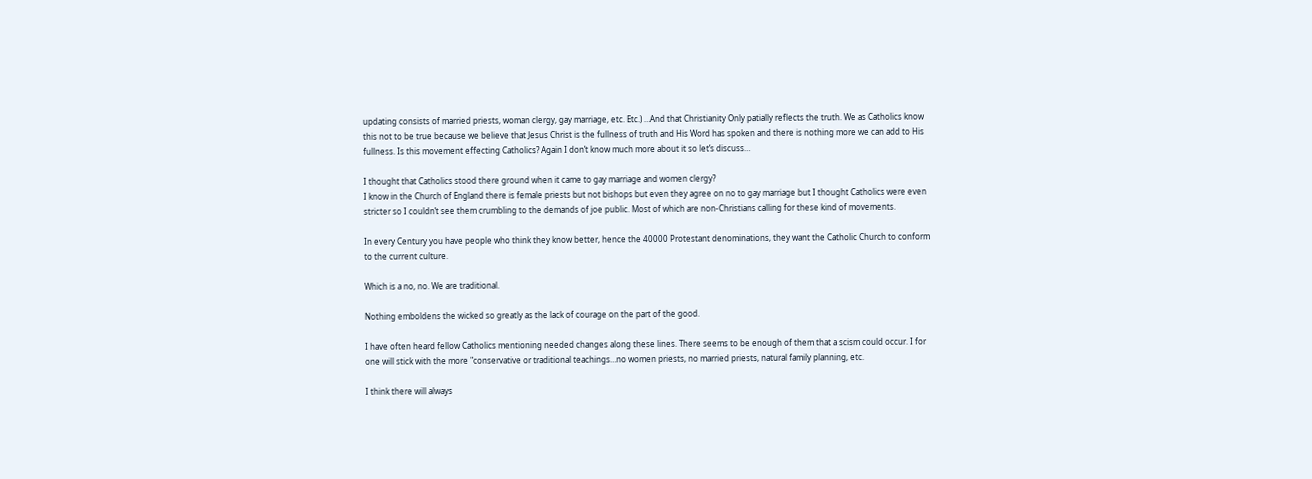updating consists of married priests, woman clergy, gay marriage, etc. Etc.) …And that Christianity Only patially reflects the truth. We as Catholics know this not to be true because we believe that Jesus Christ is the fullness of truth and His Word has spoken and there is nothing more we can add to His fullness. Is this movement effecting Catholics? Again I don’t know much more about it so let’s discuss…

I thought that Catholics stood there ground when it came to gay marriage and women clergy?
I know in the Church of England there is female priests but not bishops but even they agree on no to gay marriage but I thought Catholics were even stricter so I couldn’t see them crumbling to the demands of joe public. Most of which are non-Christians calling for these kind of movements.

In every Century you have people who think they know better, hence the 40000 Protestant denominations, they want the Catholic Church to conform to the current culture.

Which is a no, no. We are traditional.

Nothing emboldens the wicked so greatly as the lack of courage on the part of the good.

I have often heard fellow Catholics mentioning needed changes along these lines. There seems to be enough of them that a scism could occur. I for one will stick with the more "conservative or traditional teachings…no women priests, no married priests, natural family planning, etc.

I think there will always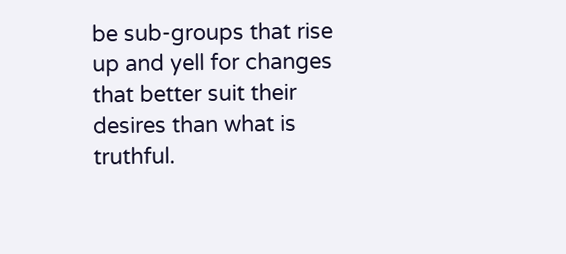be sub-groups that rise up and yell for changes that better suit their desires than what is truthful.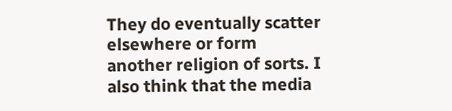They do eventually scatter elsewhere or form another religion of sorts. I also think that the media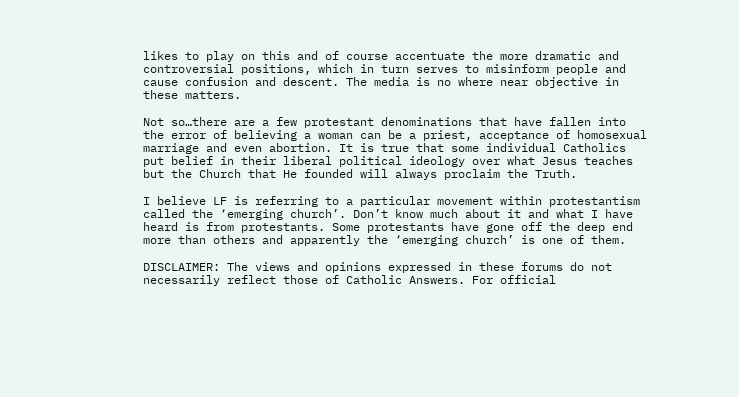likes to play on this and of course accentuate the more dramatic and controversial positions, which in turn serves to misinform people and cause confusion and descent. The media is no where near objective in these matters.

Not so…there are a few protestant denominations that have fallen into the error of believing a woman can be a priest, acceptance of homosexual marriage and even abortion. It is true that some individual Catholics put belief in their liberal political ideology over what Jesus teaches but the Church that He founded will always proclaim the Truth.

I believe LF is referring to a particular movement within protestantism called the ‘emerging church’. Don’t know much about it and what I have heard is from protestants. Some protestants have gone off the deep end more than others and apparently the ‘emerging church’ is one of them.

DISCLAIMER: The views and opinions expressed in these forums do not necessarily reflect those of Catholic Answers. For official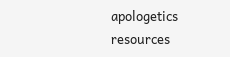apologetics resources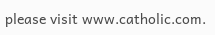please visit www.catholic.com.